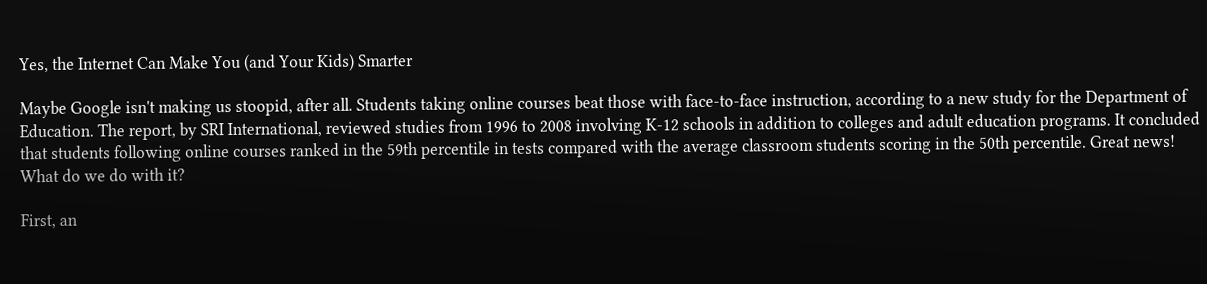Yes, the Internet Can Make You (and Your Kids) Smarter

Maybe Google isn't making us stoopid, after all. Students taking online courses beat those with face-to-face instruction, according to a new study for the Department of Education. The report, by SRI International, reviewed studies from 1996 to 2008 involving K-12 schools in addition to colleges and adult education programs. It concluded that students following online courses ranked in the 59th percentile in tests compared with the average classroom students scoring in the 50th percentile. Great news! What do we do with it?

First, an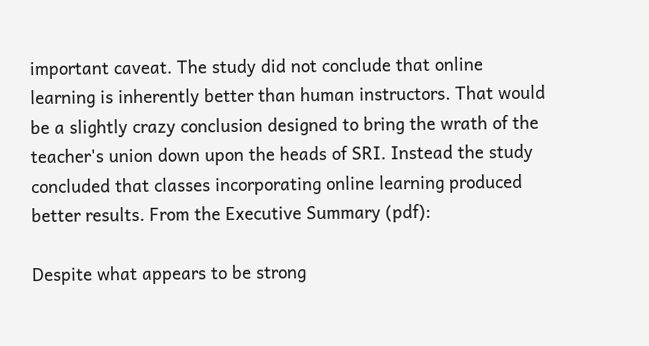important caveat. The study did not conclude that online learning is inherently better than human instructors. That would be a slightly crazy conclusion designed to bring the wrath of the teacher's union down upon the heads of SRI. Instead the study concluded that classes incorporating online learning produced better results. From the Executive Summary (pdf):

Despite what appears to be strong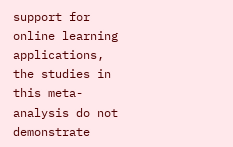support for online learning applications, the studies in this meta-analysis do not demonstrate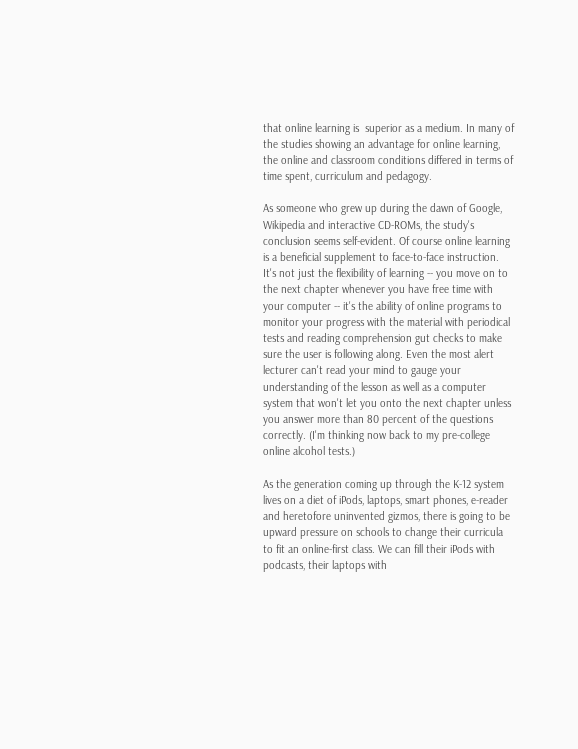that online learning is  superior as a medium. In many of the studies showing an advantage for online learning, the online and classroom conditions differed in terms of time spent, curriculum and pedagogy.

As someone who grew up during the dawn of Google, Wikipedia and interactive CD-ROMs, the study's conclusion seems self-evident. Of course online learning is a beneficial supplement to face-to-face instruction. It's not just the flexibility of learning -- you move on to the next chapter whenever you have free time with your computer -- it's the ability of online programs to monitor your progress with the material with periodical tests and reading comprehension gut checks to make sure the user is following along. Even the most alert lecturer can't read your mind to gauge your understanding of the lesson as well as a computer system that won't let you onto the next chapter unless you answer more than 80 percent of the questions correctly. (I'm thinking now back to my pre-college online alcohol tests.)

As the generation coming up through the K-12 system lives on a diet of iPods, laptops, smart phones, e-reader and heretofore uninvented gizmos, there is going to be upward pressure on schools to change their curricula to fit an online-first class. We can fill their iPods with podcasts, their laptops with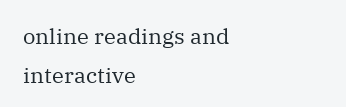online readings and interactive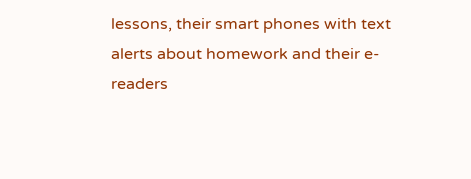lessons, their smart phones with text alerts about homework and their e-readers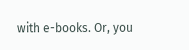with e-books. Or, you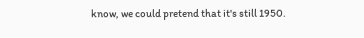know, we could pretend that it's still 1950.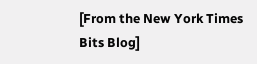[From the New York Times Bits Blog]